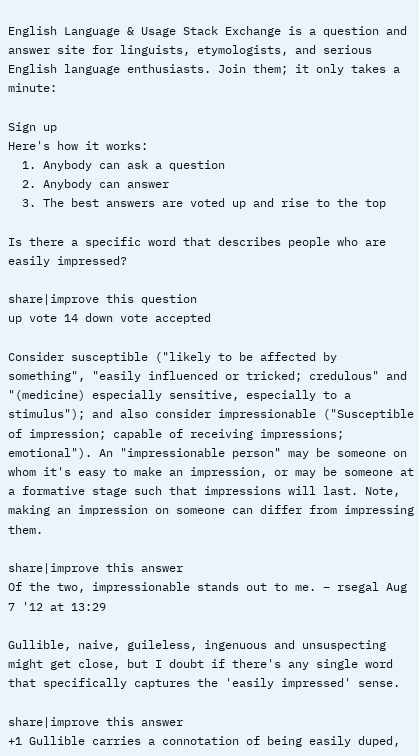English Language & Usage Stack Exchange is a question and answer site for linguists, etymologists, and serious English language enthusiasts. Join them; it only takes a minute:

Sign up
Here's how it works:
  1. Anybody can ask a question
  2. Anybody can answer
  3. The best answers are voted up and rise to the top

Is there a specific word that describes people who are easily impressed?

share|improve this question
up vote 14 down vote accepted

Consider susceptible ("likely to be affected by something", "easily influenced or tricked; credulous" and "(medicine) especially sensitive, especially to a stimulus"); and also consider impressionable ("Susceptible of impression; capable of receiving impressions; emotional"). An "impressionable person" may be someone on whom it's easy to make an impression, or may be someone at a formative stage such that impressions will last. Note, making an impression on someone can differ from impressing them.

share|improve this answer
Of the two, impressionable stands out to me. – rsegal Aug 7 '12 at 13:29

Gullible, naive, guileless, ingenuous and unsuspecting might get close, but I doubt if there's any single word that specifically captures the 'easily impressed' sense.

share|improve this answer
+1 Gullible carries a connotation of being easily duped,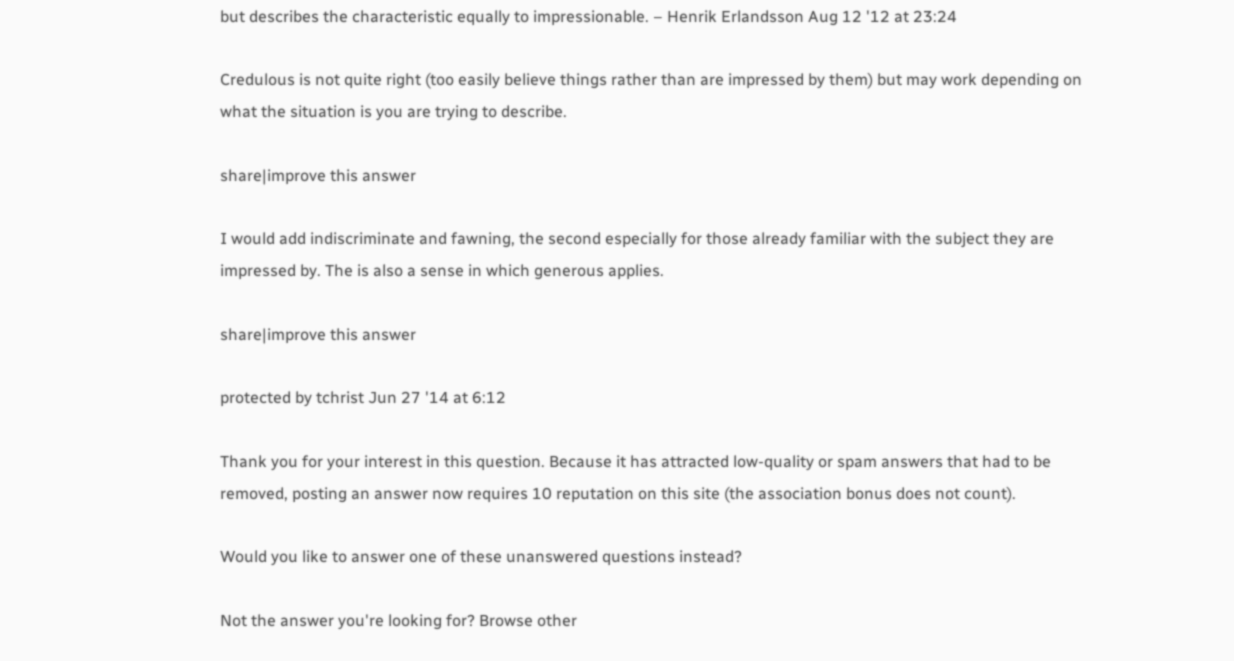but describes the characteristic equally to impressionable. – Henrik Erlandsson Aug 12 '12 at 23:24

Credulous is not quite right (too easily believe things rather than are impressed by them) but may work depending on what the situation is you are trying to describe.

share|improve this answer

I would add indiscriminate and fawning, the second especially for those already familiar with the subject they are impressed by. The is also a sense in which generous applies.

share|improve this answer

protected by tchrist Jun 27 '14 at 6:12

Thank you for your interest in this question. Because it has attracted low-quality or spam answers that had to be removed, posting an answer now requires 10 reputation on this site (the association bonus does not count).

Would you like to answer one of these unanswered questions instead?

Not the answer you're looking for? Browse other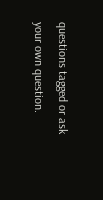questions tagged or ask your own question.